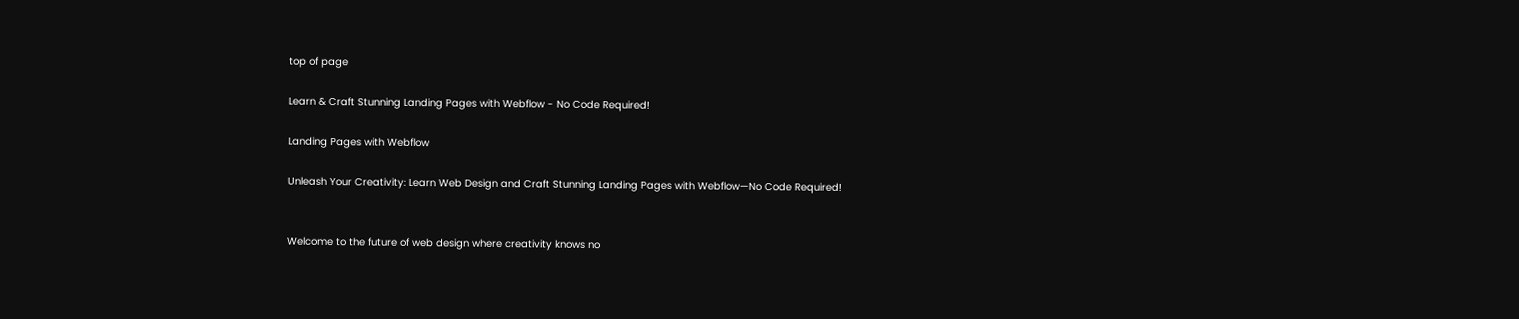top of page

Learn & Craft Stunning Landing Pages with Webflow - No Code Required!

Landing Pages with Webflow

Unleash Your Creativity: Learn Web Design and Craft Stunning Landing Pages with Webflow—No Code Required!


Welcome to the future of web design where creativity knows no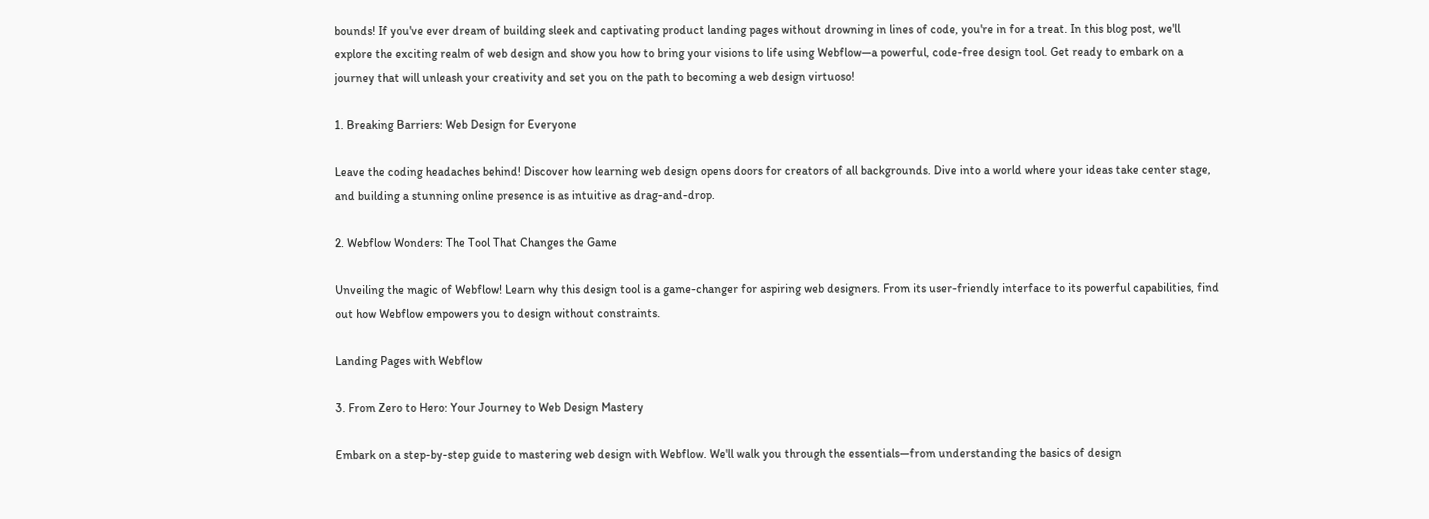bounds! If you've ever dream of building sleek and captivating product landing pages without drowning in lines of code, you're in for a treat. In this blog post, we'll explore the exciting realm of web design and show you how to bring your visions to life using Webflow—a powerful, code-free design tool. Get ready to embark on a journey that will unleash your creativity and set you on the path to becoming a web design virtuoso!

1. Breaking Barriers: Web Design for Everyone

Leave the coding headaches behind! Discover how learning web design opens doors for creators of all backgrounds. Dive into a world where your ideas take center stage, and building a stunning online presence is as intuitive as drag-and-drop.

2. Webflow Wonders: The Tool That Changes the Game

Unveiling the magic of Webflow! Learn why this design tool is a game-changer for aspiring web designers. From its user-friendly interface to its powerful capabilities, find out how Webflow empowers you to design without constraints.

Landing Pages with Webflow

3. From Zero to Hero: Your Journey to Web Design Mastery

Embark on a step-by-step guide to mastering web design with Webflow. We'll walk you through the essentials—from understanding the basics of design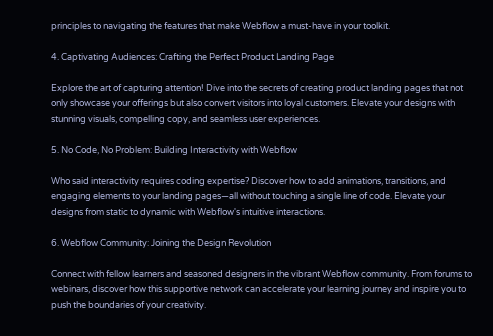principles to navigating the features that make Webflow a must-have in your toolkit.

4. Captivating Audiences: Crafting the Perfect Product Landing Page

Explore the art of capturing attention! Dive into the secrets of creating product landing pages that not only showcase your offerings but also convert visitors into loyal customers. Elevate your designs with stunning visuals, compelling copy, and seamless user experiences.

5. No Code, No Problem: Building Interactivity with Webflow

Who said interactivity requires coding expertise? Discover how to add animations, transitions, and engaging elements to your landing pages—all without touching a single line of code. Elevate your designs from static to dynamic with Webflow's intuitive interactions.

6. Webflow Community: Joining the Design Revolution

Connect with fellow learners and seasoned designers in the vibrant Webflow community. From forums to webinars, discover how this supportive network can accelerate your learning journey and inspire you to push the boundaries of your creativity.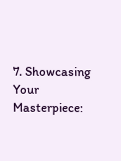7. Showcasing Your Masterpiece: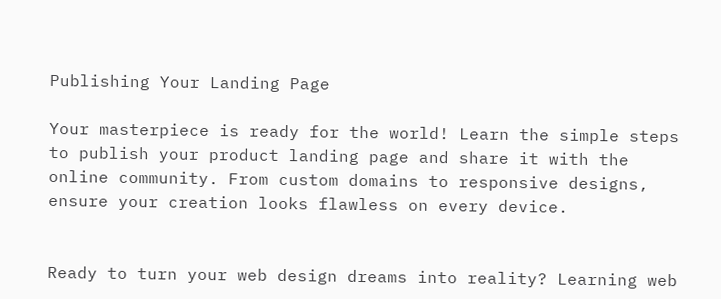Publishing Your Landing Page

Your masterpiece is ready for the world! Learn the simple steps to publish your product landing page and share it with the online community. From custom domains to responsive designs, ensure your creation looks flawless on every device.


Ready to turn your web design dreams into reality? Learning web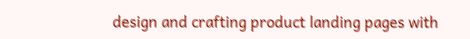design and crafting product landing pages with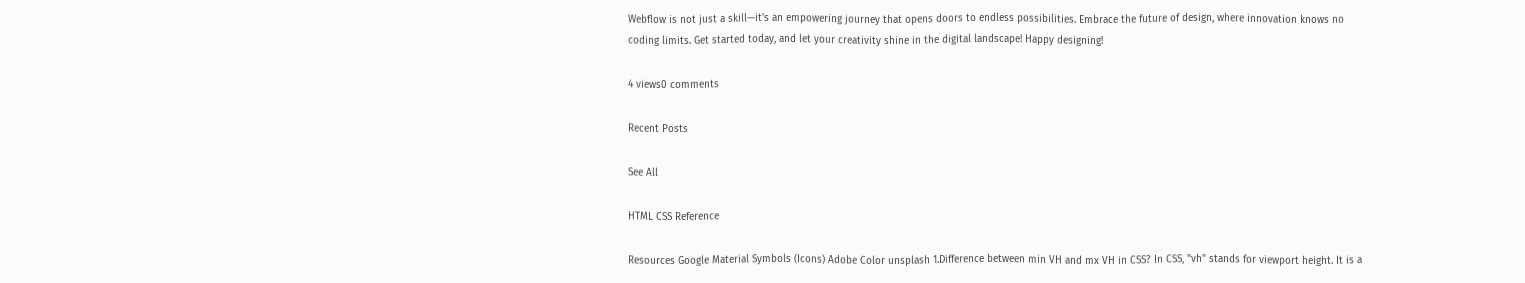Webflow is not just a skill—it's an empowering journey that opens doors to endless possibilities. Embrace the future of design, where innovation knows no coding limits. Get started today, and let your creativity shine in the digital landscape! Happy designing!

4 views0 comments

Recent Posts

See All

HTML CSS Reference

Resources Google Material Symbols (Icons) Adobe Color unsplash 1.Difference between min VH and mx VH in CSS? In CSS, "vh" stands for viewport height. It is a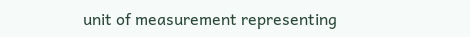unit of measurement representing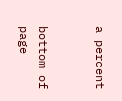a percent


bottom of page